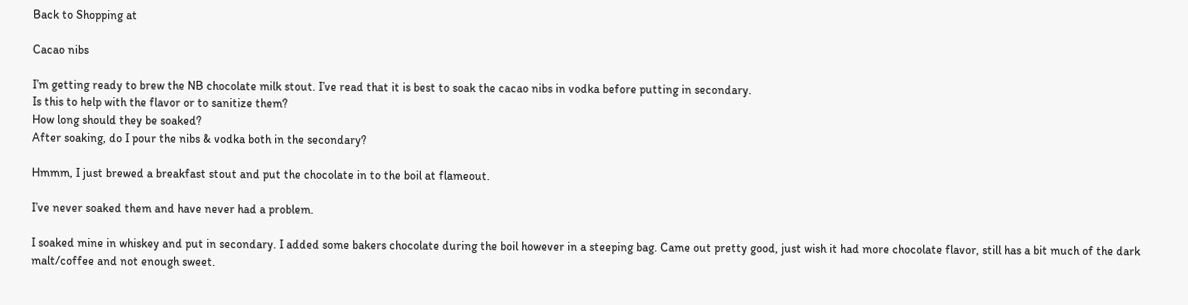Back to Shopping at

Cacao nibs

I’m getting ready to brew the NB chocolate milk stout. I’ve read that it is best to soak the cacao nibs in vodka before putting in secondary.
Is this to help with the flavor or to sanitize them?
How long should they be soaked?
After soaking, do I pour the nibs & vodka both in the secondary?

Hmmm, I just brewed a breakfast stout and put the chocolate in to the boil at flameout.

I’ve never soaked them and have never had a problem.

I soaked mine in whiskey and put in secondary. I added some bakers chocolate during the boil however in a steeping bag. Came out pretty good, just wish it had more chocolate flavor, still has a bit much of the dark malt/coffee and not enough sweet.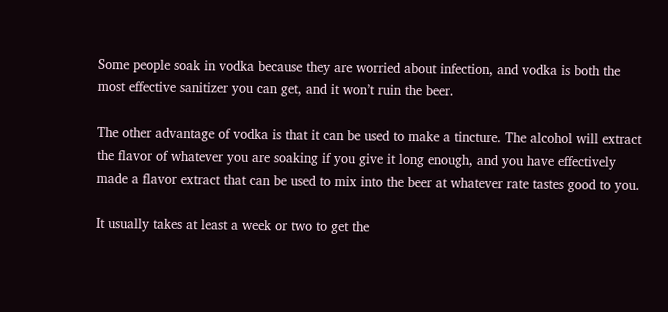Some people soak in vodka because they are worried about infection, and vodka is both the most effective sanitizer you can get, and it won’t ruin the beer.

The other advantage of vodka is that it can be used to make a tincture. The alcohol will extract the flavor of whatever you are soaking if you give it long enough, and you have effectively made a flavor extract that can be used to mix into the beer at whatever rate tastes good to you.

It usually takes at least a week or two to get the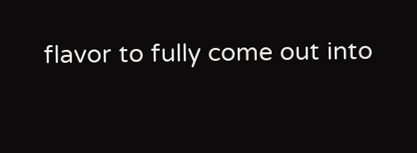flavor to fully come out into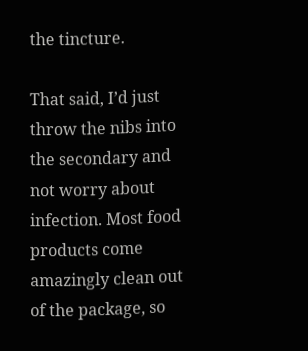the tincture.

That said, I’d just throw the nibs into the secondary and not worry about infection. Most food products come amazingly clean out of the package, so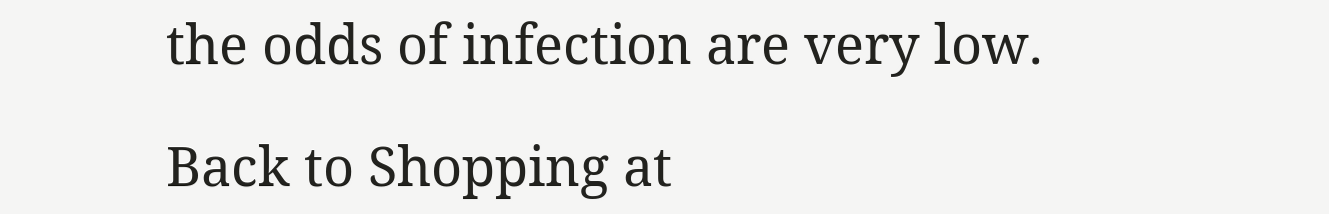the odds of infection are very low.

Back to Shopping at